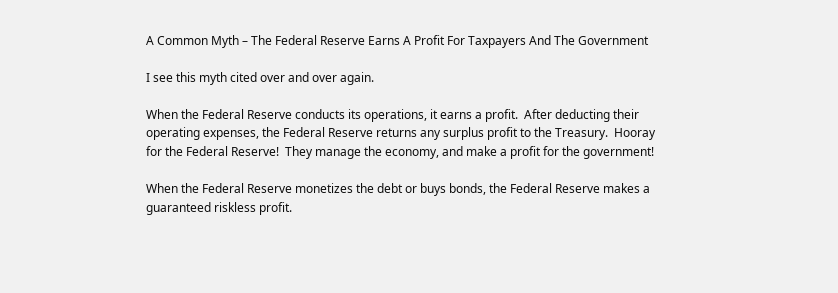A Common Myth – The Federal Reserve Earns A Profit For Taxpayers And The Government

I see this myth cited over and over again.

When the Federal Reserve conducts its operations, it earns a profit.  After deducting their operating expenses, the Federal Reserve returns any surplus profit to the Treasury.  Hooray for the Federal Reserve!  They manage the economy, and make a profit for the government!

When the Federal Reserve monetizes the debt or buys bonds, the Federal Reserve makes a guaranteed riskless profit.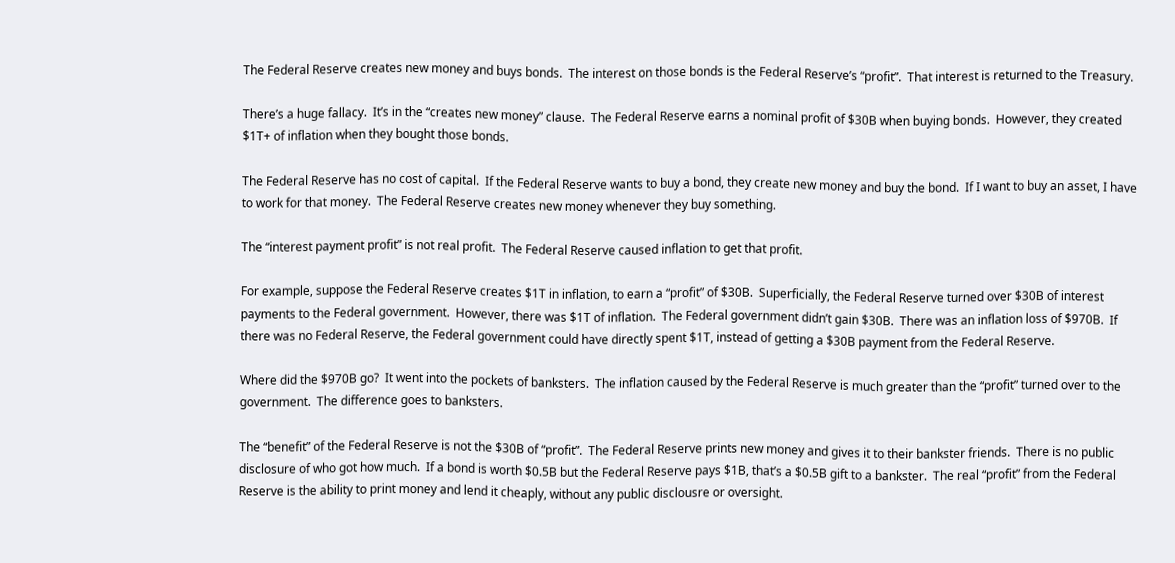The Federal Reserve creates new money and buys bonds.  The interest on those bonds is the Federal Reserve’s “profit”.  That interest is returned to the Treasury.

There’s a huge fallacy.  It’s in the “creates new money” clause.  The Federal Reserve earns a nominal profit of $30B when buying bonds.  However, they created $1T+ of inflation when they bought those bonds.

The Federal Reserve has no cost of capital.  If the Federal Reserve wants to buy a bond, they create new money and buy the bond.  If I want to buy an asset, I have to work for that money.  The Federal Reserve creates new money whenever they buy something.

The “interest payment profit” is not real profit.  The Federal Reserve caused inflation to get that profit.

For example, suppose the Federal Reserve creates $1T in inflation, to earn a “profit” of $30B.  Superficially, the Federal Reserve turned over $30B of interest payments to the Federal government.  However, there was $1T of inflation.  The Federal government didn’t gain $30B.  There was an inflation loss of $970B.  If there was no Federal Reserve, the Federal government could have directly spent $1T, instead of getting a $30B payment from the Federal Reserve.

Where did the $970B go?  It went into the pockets of banksters.  The inflation caused by the Federal Reserve is much greater than the “profit” turned over to the government.  The difference goes to banksters.

The “benefit” of the Federal Reserve is not the $30B of “profit”.  The Federal Reserve prints new money and gives it to their bankster friends.  There is no public disclosure of who got how much.  If a bond is worth $0.5B but the Federal Reserve pays $1B, that’s a $0.5B gift to a bankster.  The real “profit” from the Federal Reserve is the ability to print money and lend it cheaply, without any public disclousre or oversight.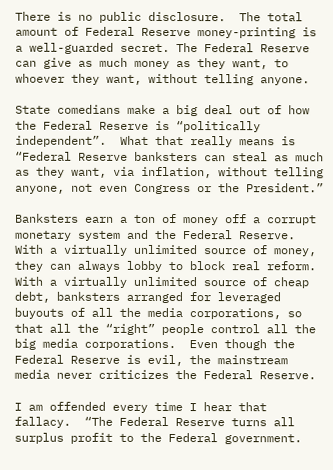There is no public disclosure.  The total amount of Federal Reserve money-printing is a well-guarded secret. The Federal Reserve can give as much money as they want, to whoever they want, without telling anyone.

State comedians make a big deal out of how the Federal Reserve is “politically independent”.  What that really means is “Federal Reserve banksters can steal as much as they want, via inflation, without telling anyone, not even Congress or the President.”

Banksters earn a ton of money off a corrupt monetary system and the Federal Reserve.  With a virtually unlimited source of money, they can always lobby to block real reform.  With a virtually unlimited source of cheap debt, banksters arranged for leveraged buyouts of all the media corporations, so that all the “right” people control all the big media corporations.  Even though the Federal Reserve is evil, the mainstream media never criticizes the Federal Reserve.

I am offended every time I hear that fallacy.  “The Federal Reserve turns all surplus profit to the Federal government.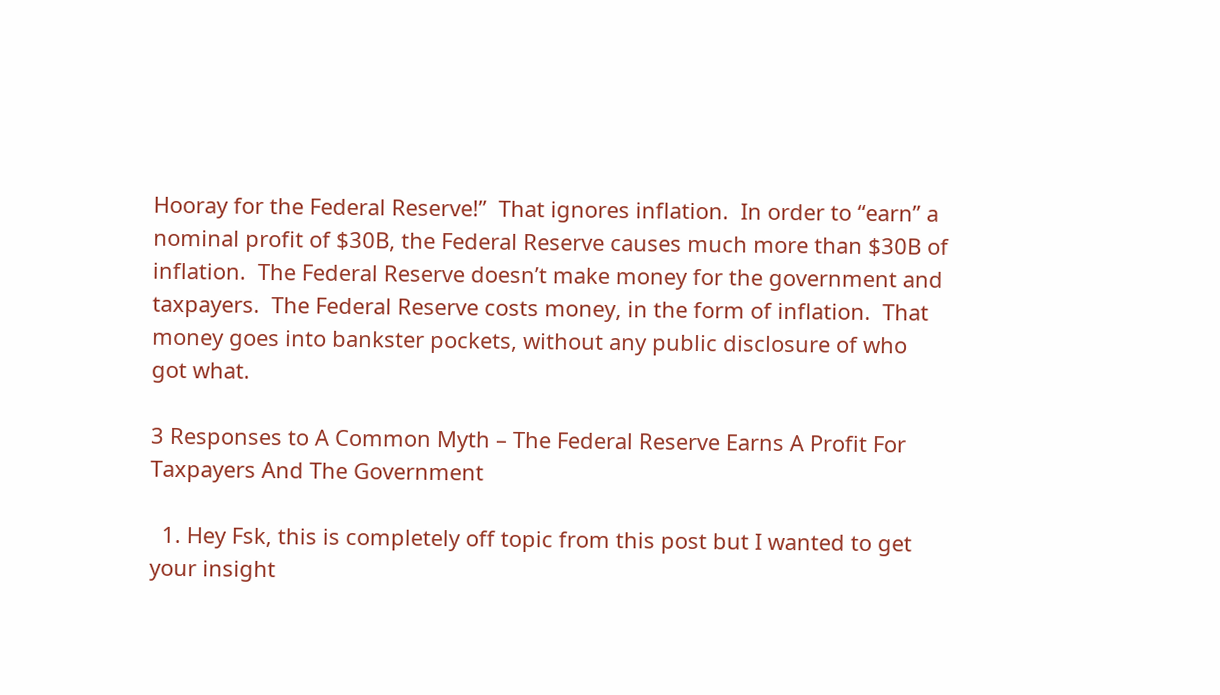Hooray for the Federal Reserve!”  That ignores inflation.  In order to “earn” a nominal profit of $30B, the Federal Reserve causes much more than $30B of inflation.  The Federal Reserve doesn’t make money for the government and taxpayers.  The Federal Reserve costs money, in the form of inflation.  That money goes into bankster pockets, without any public disclosure of who got what.

3 Responses to A Common Myth – The Federal Reserve Earns A Profit For Taxpayers And The Government

  1. Hey Fsk, this is completely off topic from this post but I wanted to get your insight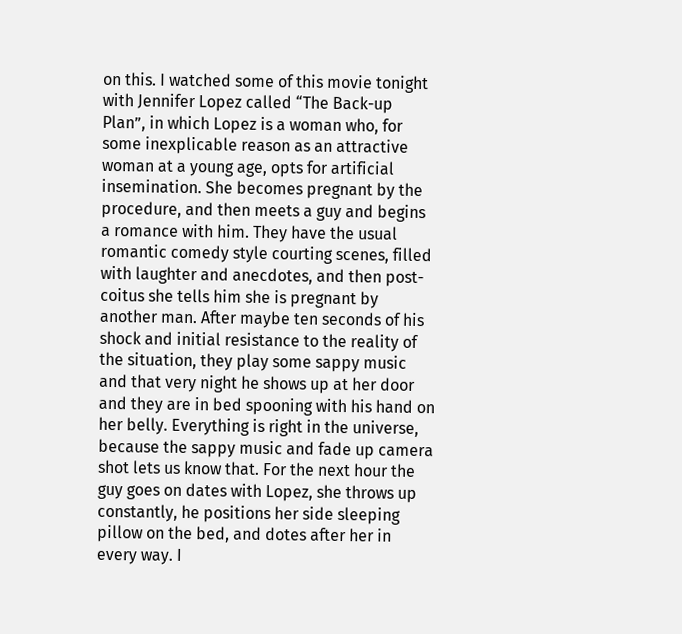on this. I watched some of this movie tonight with Jennifer Lopez called “The Back-up Plan”, in which Lopez is a woman who, for some inexplicable reason as an attractive woman at a young age, opts for artificial insemination. She becomes pregnant by the procedure, and then meets a guy and begins a romance with him. They have the usual romantic comedy style courting scenes, filled with laughter and anecdotes, and then post-coitus she tells him she is pregnant by another man. After maybe ten seconds of his shock and initial resistance to the reality of the situation, they play some sappy music and that very night he shows up at her door and they are in bed spooning with his hand on her belly. Everything is right in the universe, because the sappy music and fade up camera shot lets us know that. For the next hour the guy goes on dates with Lopez, she throws up constantly, he positions her side sleeping pillow on the bed, and dotes after her in every way. I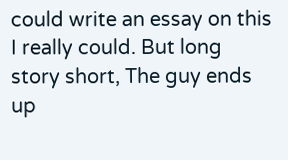could write an essay on this I really could. But long story short, The guy ends up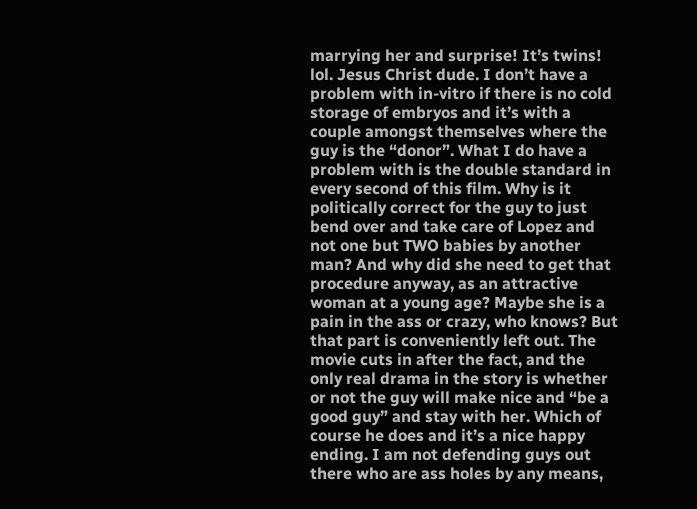marrying her and surprise! It’s twins! lol. Jesus Christ dude. I don’t have a problem with in-vitro if there is no cold storage of embryos and it’s with a couple amongst themselves where the guy is the “donor”. What I do have a problem with is the double standard in every second of this film. Why is it politically correct for the guy to just bend over and take care of Lopez and not one but TWO babies by another man? And why did she need to get that procedure anyway, as an attractive woman at a young age? Maybe she is a pain in the ass or crazy, who knows? But that part is conveniently left out. The movie cuts in after the fact, and the only real drama in the story is whether or not the guy will make nice and “be a good guy” and stay with her. Which of course he does and it’s a nice happy ending. I am not defending guys out there who are ass holes by any means,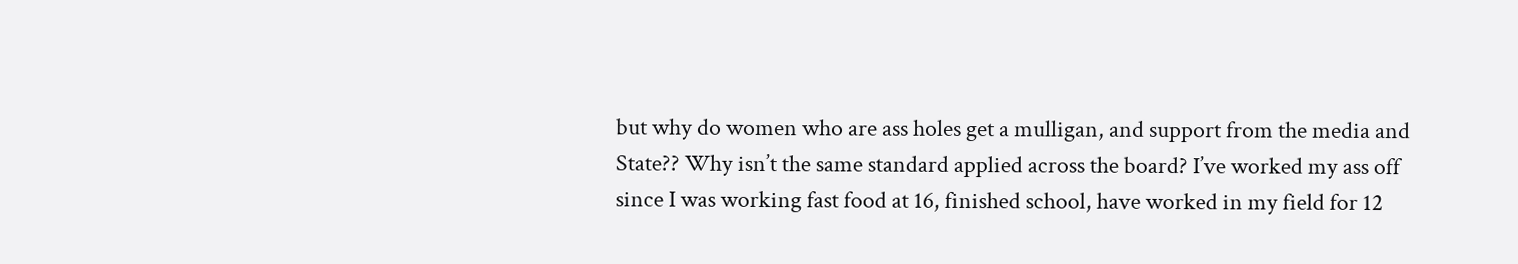but why do women who are ass holes get a mulligan, and support from the media and State?? Why isn’t the same standard applied across the board? I’ve worked my ass off since I was working fast food at 16, finished school, have worked in my field for 12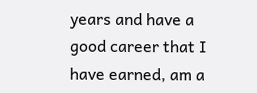years and have a good career that I have earned, am a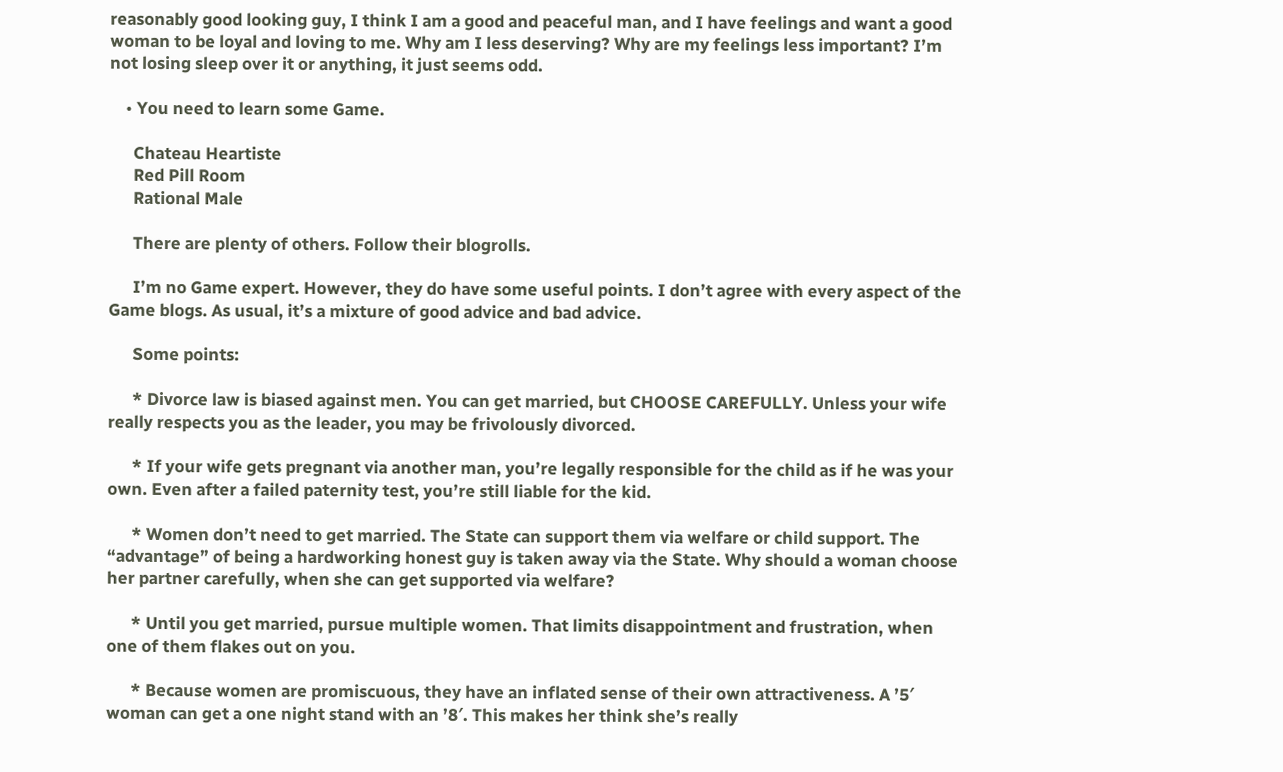reasonably good looking guy, I think I am a good and peaceful man, and I have feelings and want a good woman to be loyal and loving to me. Why am I less deserving? Why are my feelings less important? I’m not losing sleep over it or anything, it just seems odd.

    • You need to learn some Game.

      Chateau Heartiste
      Red Pill Room
      Rational Male

      There are plenty of others. Follow their blogrolls.

      I’m no Game expert. However, they do have some useful points. I don’t agree with every aspect of the Game blogs. As usual, it’s a mixture of good advice and bad advice.

      Some points:

      * Divorce law is biased against men. You can get married, but CHOOSE CAREFULLY. Unless your wife really respects you as the leader, you may be frivolously divorced.

      * If your wife gets pregnant via another man, you’re legally responsible for the child as if he was your own. Even after a failed paternity test, you’re still liable for the kid.

      * Women don’t need to get married. The State can support them via welfare or child support. The “advantage” of being a hardworking honest guy is taken away via the State. Why should a woman choose her partner carefully, when she can get supported via welfare?

      * Until you get married, pursue multiple women. That limits disappointment and frustration, when one of them flakes out on you.

      * Because women are promiscuous, they have an inflated sense of their own attractiveness. A ’5′ woman can get a one night stand with an ’8′. This makes her think she’s really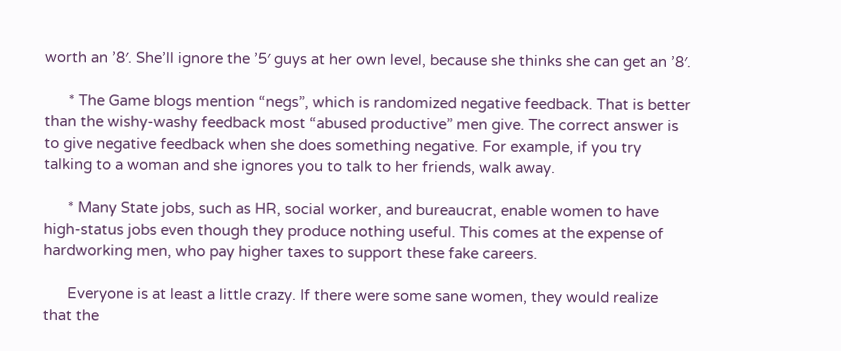worth an ’8′. She’ll ignore the ’5′ guys at her own level, because she thinks she can get an ’8′.

      * The Game blogs mention “negs”, which is randomized negative feedback. That is better than the wishy-washy feedback most “abused productive” men give. The correct answer is to give negative feedback when she does something negative. For example, if you try talking to a woman and she ignores you to talk to her friends, walk away.

      * Many State jobs, such as HR, social worker, and bureaucrat, enable women to have high-status jobs even though they produce nothing useful. This comes at the expense of hardworking men, who pay higher taxes to support these fake careers.

      Everyone is at least a little crazy. If there were some sane women, they would realize that the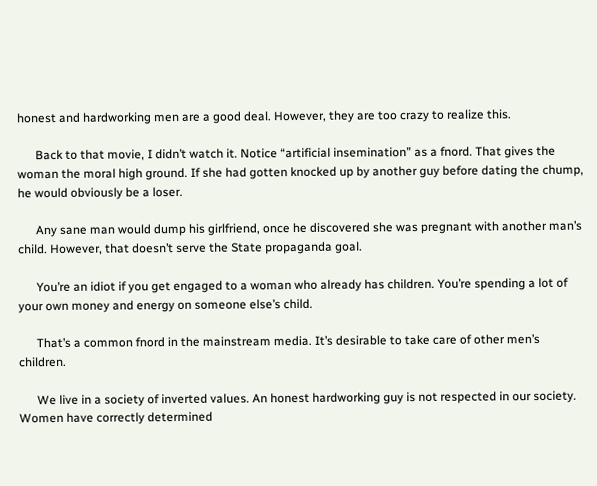honest and hardworking men are a good deal. However, they are too crazy to realize this.

      Back to that movie, I didn’t watch it. Notice “artificial insemination” as a fnord. That gives the woman the moral high ground. If she had gotten knocked up by another guy before dating the chump, he would obviously be a loser.

      Any sane man would dump his girlfriend, once he discovered she was pregnant with another man’s child. However, that doesn’t serve the State propaganda goal.

      You’re an idiot if you get engaged to a woman who already has children. You’re spending a lot of your own money and energy on someone else’s child.

      That’s a common fnord in the mainstream media. It’s desirable to take care of other men’s children.

      We live in a society of inverted values. An honest hardworking guy is not respected in our society. Women have correctly determined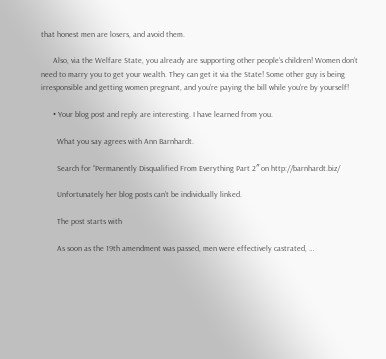that honest men are losers, and avoid them.

      Also, via the Welfare State, you already are supporting other people’s children! Women don’t need to marry you to get your wealth. They can get it via the State! Some other guy is being irresponsible and getting women pregnant, and you’re paying the bill while you’re by yourself!

      • Your blog post and reply are interesting. I have learned from you.

        What you say agrees with Ann Barnhardt.

        Search for “Permanently Disqualified From Everything Part 2″ on http://barnhardt.biz/

        Unfortunately her blog posts can’t be individually linked.

        The post starts with

        As soon as the 19th amendment was passed, men were effectively castrated, …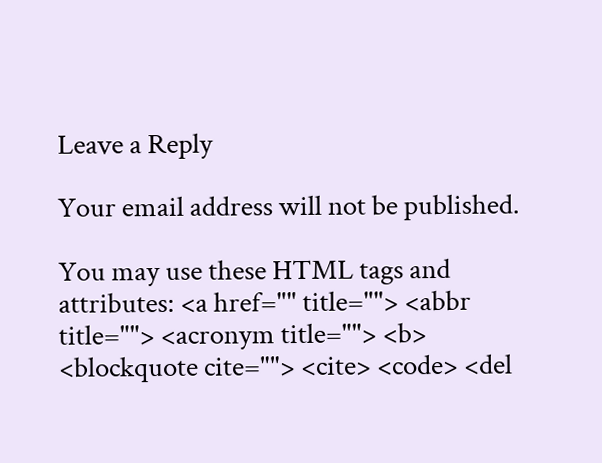Leave a Reply

Your email address will not be published.

You may use these HTML tags and attributes: <a href="" title=""> <abbr title=""> <acronym title=""> <b> <blockquote cite=""> <cite> <code> <del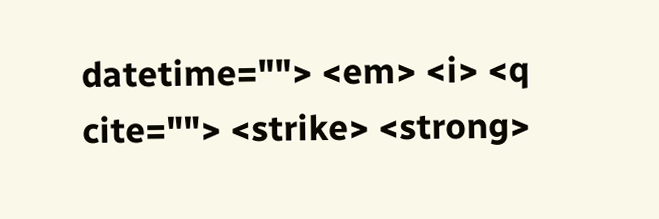datetime=""> <em> <i> <q cite=""> <strike> <strong>